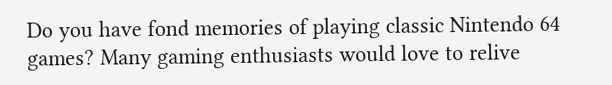Do you have fond memories of playing classic Nintendo 64 games? Many gaming enthusiasts would love to relive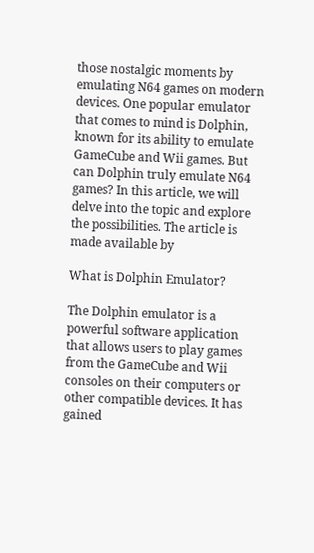those nostalgic moments by emulating N64 games on modern devices. One popular emulator that comes to mind is Dolphin, known for its ability to emulate GameCube and Wii games. But can Dolphin truly emulate N64 games? In this article, we will delve into the topic and explore the possibilities. The article is made available by

What is Dolphin Emulator?

The Dolphin emulator is a powerful software application that allows users to play games from the GameCube and Wii consoles on their computers or other compatible devices. It has gained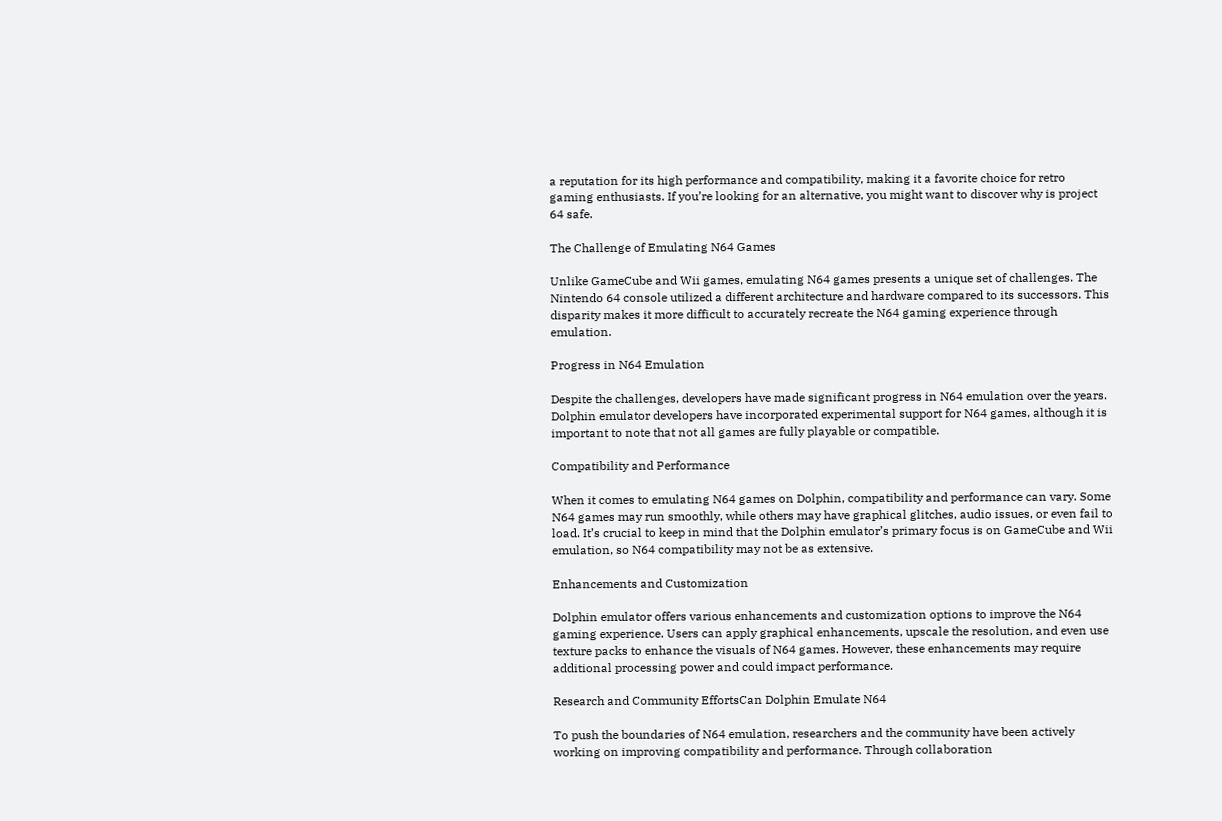a reputation for its high performance and compatibility, making it a favorite choice for retro gaming enthusiasts. If you’re looking for an alternative, you might want to discover why is project 64 safe.

The Challenge of Emulating N64 Games

Unlike GameCube and Wii games, emulating N64 games presents a unique set of challenges. The Nintendo 64 console utilized a different architecture and hardware compared to its successors. This disparity makes it more difficult to accurately recreate the N64 gaming experience through emulation.

Progress in N64 Emulation

Despite the challenges, developers have made significant progress in N64 emulation over the years. Dolphin emulator developers have incorporated experimental support for N64 games, although it is important to note that not all games are fully playable or compatible.

Compatibility and Performance

When it comes to emulating N64 games on Dolphin, compatibility and performance can vary. Some N64 games may run smoothly, while others may have graphical glitches, audio issues, or even fail to load. It’s crucial to keep in mind that the Dolphin emulator’s primary focus is on GameCube and Wii emulation, so N64 compatibility may not be as extensive.

Enhancements and Customization

Dolphin emulator offers various enhancements and customization options to improve the N64 gaming experience. Users can apply graphical enhancements, upscale the resolution, and even use texture packs to enhance the visuals of N64 games. However, these enhancements may require additional processing power and could impact performance.

Research and Community EffortsCan Dolphin Emulate N64

To push the boundaries of N64 emulation, researchers and the community have been actively working on improving compatibility and performance. Through collaboration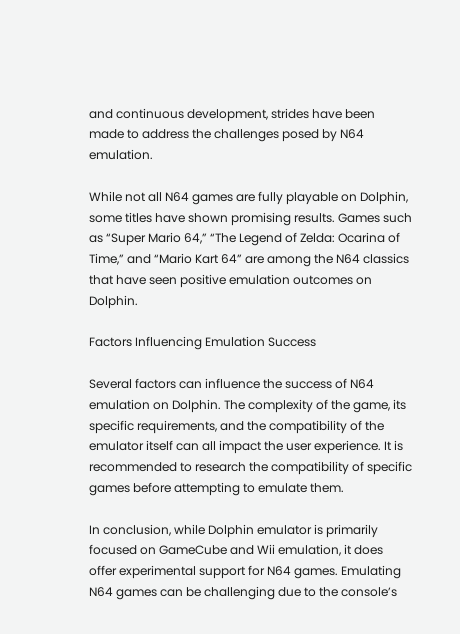and continuous development, strides have been made to address the challenges posed by N64 emulation.

While not all N64 games are fully playable on Dolphin, some titles have shown promising results. Games such as “Super Mario 64,” “The Legend of Zelda: Ocarina of Time,” and “Mario Kart 64” are among the N64 classics that have seen positive emulation outcomes on Dolphin.

Factors Influencing Emulation Success

Several factors can influence the success of N64 emulation on Dolphin. The complexity of the game, its specific requirements, and the compatibility of the emulator itself can all impact the user experience. It is recommended to research the compatibility of specific games before attempting to emulate them.

In conclusion, while Dolphin emulator is primarily focused on GameCube and Wii emulation, it does offer experimental support for N64 games. Emulating N64 games can be challenging due to the console’s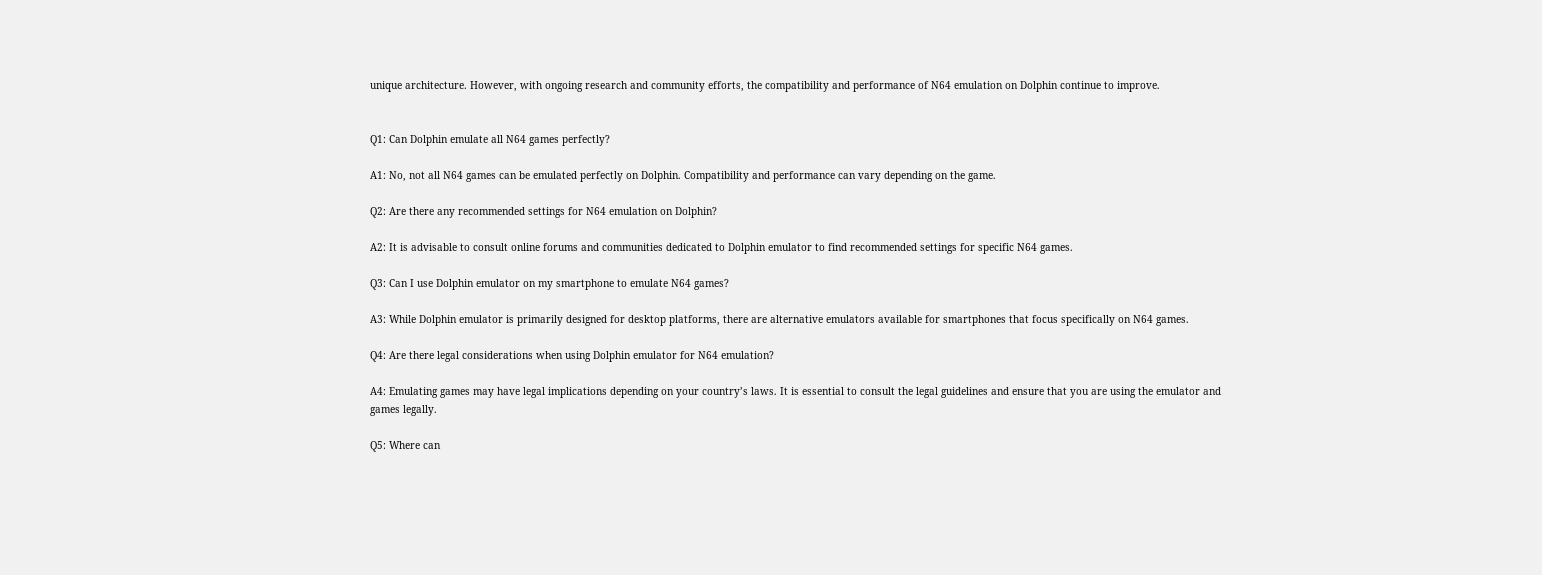unique architecture. However, with ongoing research and community efforts, the compatibility and performance of N64 emulation on Dolphin continue to improve.


Q1: Can Dolphin emulate all N64 games perfectly?

A1: No, not all N64 games can be emulated perfectly on Dolphin. Compatibility and performance can vary depending on the game.

Q2: Are there any recommended settings for N64 emulation on Dolphin?

A2: It is advisable to consult online forums and communities dedicated to Dolphin emulator to find recommended settings for specific N64 games.

Q3: Can I use Dolphin emulator on my smartphone to emulate N64 games?

A3: While Dolphin emulator is primarily designed for desktop platforms, there are alternative emulators available for smartphones that focus specifically on N64 games.

Q4: Are there legal considerations when using Dolphin emulator for N64 emulation?

A4: Emulating games may have legal implications depending on your country’s laws. It is essential to consult the legal guidelines and ensure that you are using the emulator and games legally.

Q5: Where can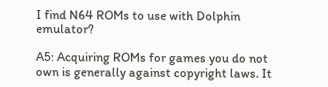I find N64 ROMs to use with Dolphin emulator?

A5: Acquiring ROMs for games you do not own is generally against copyright laws. It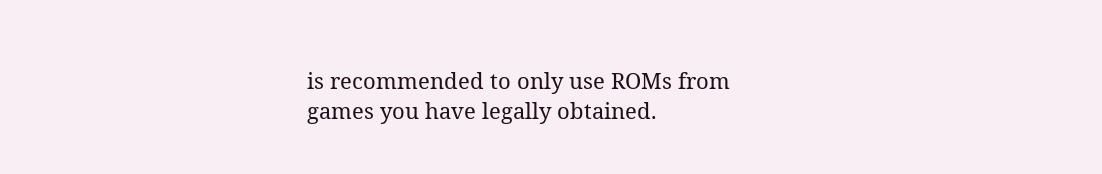is recommended to only use ROMs from games you have legally obtained.